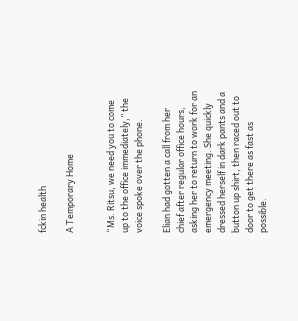fckin health

A Temporary Home


“Ms. Ritsu, we need you to come up to the office immediately,” the voice spoke over the phone.

Elian had gotten a call from her chief after regular office hours, asking her to return to work for an emergency meeting. She quickly dressed herself in dark pants and a button up shirt, then raced out to door to get there as fast as possible.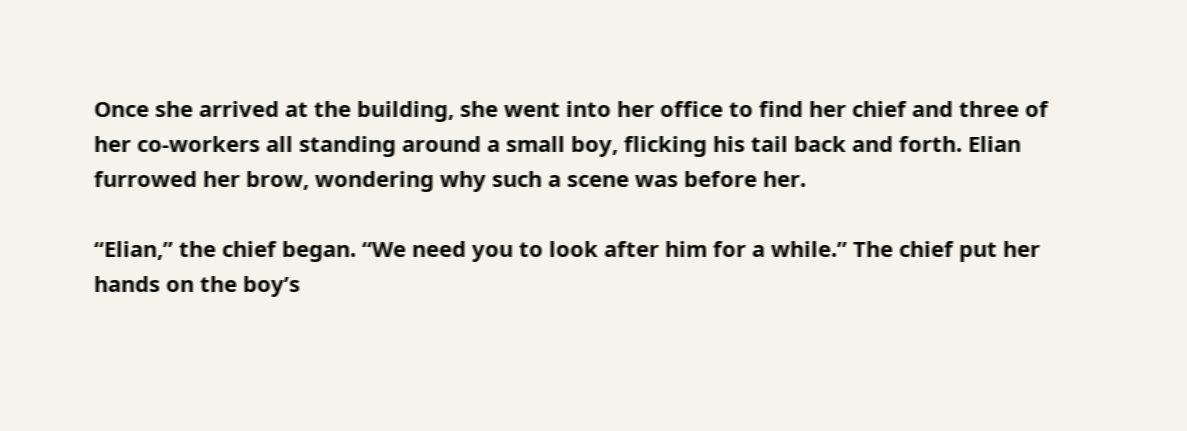Once she arrived at the building, she went into her office to find her chief and three of her co-workers all standing around a small boy, flicking his tail back and forth. Elian furrowed her brow, wondering why such a scene was before her.

“Elian,” the chief began. “We need you to look after him for a while.” The chief put her hands on the boy’s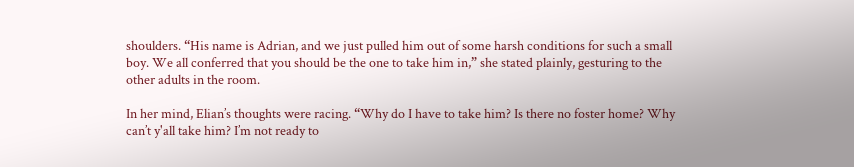shoulders. “His name is Adrian, and we just pulled him out of some harsh conditions for such a small boy. We all conferred that you should be the one to take him in,” she stated plainly, gesturing to the other adults in the room.

In her mind, Elian’s thoughts were racing. “Why do I have to take him? Is there no foster home? Why can’t y'all take him? I’m not ready to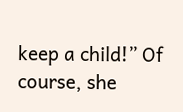keep a child!” Of course, she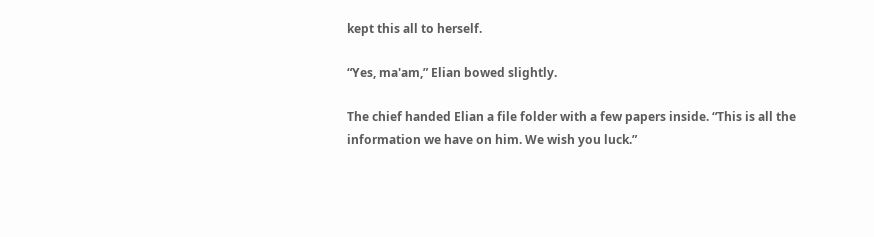kept this all to herself.

“Yes, ma'am,” Elian bowed slightly.

The chief handed Elian a file folder with a few papers inside. “This is all the information we have on him. We wish you luck.”